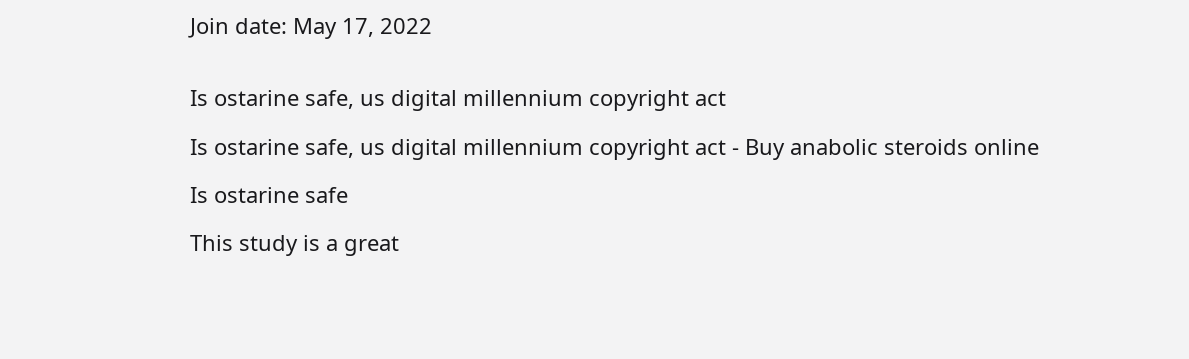Join date: May 17, 2022


Is ostarine safe, us digital millennium copyright act

Is ostarine safe, us digital millennium copyright act - Buy anabolic steroids online

Is ostarine safe

This study is a great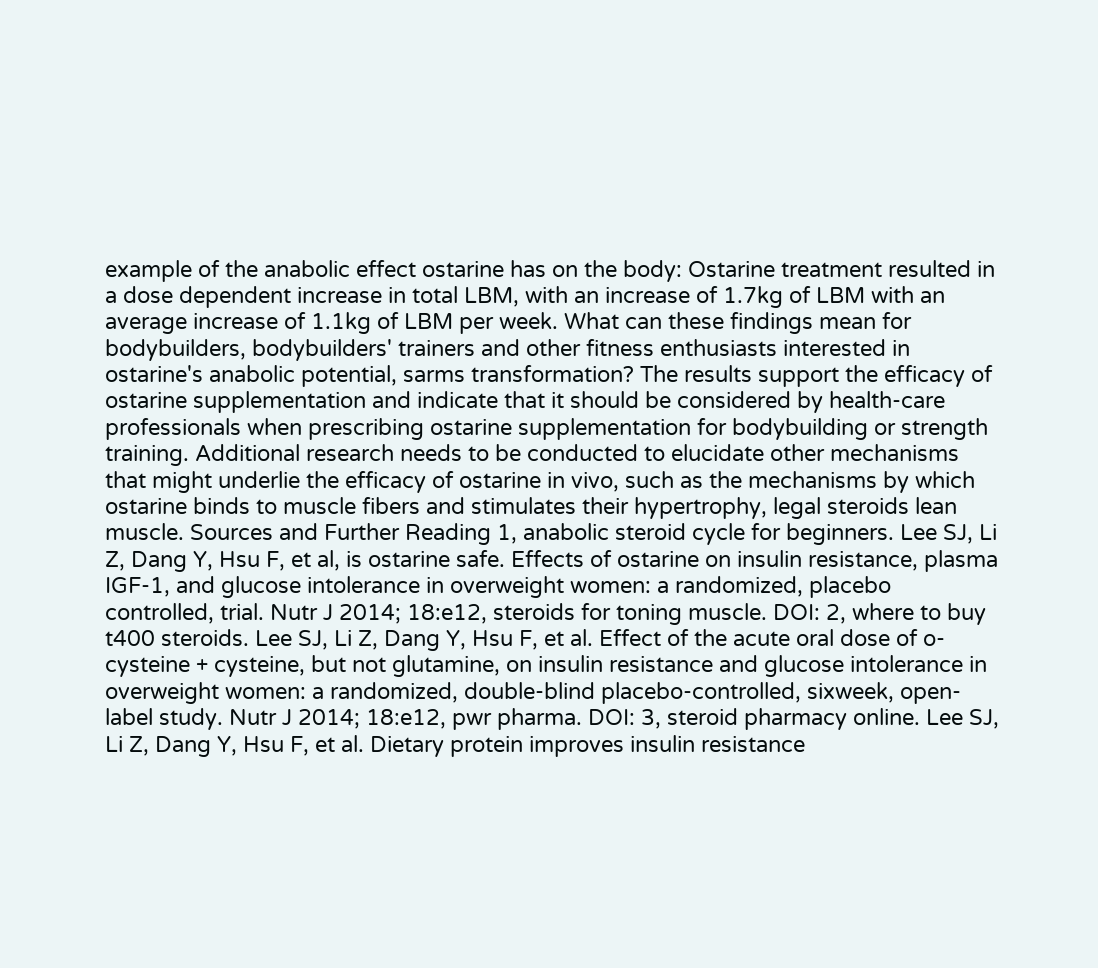example of the anabolic effect ostarine has on the body: Ostarine treatment resulted in a dose dependent increase in total LBM, with an increase of 1.7kg of LBM with an average increase of 1.1kg of LBM per week. What can these findings mean for bodybuilders, bodybuilders' trainers and other fitness enthusiasts interested in ostarine's anabolic potential, sarms transformation? The results support the efficacy of ostarine supplementation and indicate that it should be considered by health-care professionals when prescribing ostarine supplementation for bodybuilding or strength training. Additional research needs to be conducted to elucidate other mechanisms that might underlie the efficacy of ostarine in vivo, such as the mechanisms by which ostarine binds to muscle fibers and stimulates their hypertrophy, legal steroids lean muscle. Sources and Further Reading 1, anabolic steroid cycle for beginners. Lee SJ, Li Z, Dang Y, Hsu F, et al, is ostarine safe. Effects of ostarine on insulin resistance, plasma IGF-1, and glucose intolerance in overweight women: a randomized, placebo controlled, trial. Nutr J 2014; 18:e12, steroids for toning muscle. DOI: 2, where to buy t400 steroids. Lee SJ, Li Z, Dang Y, Hsu F, et al. Effect of the acute oral dose of o-cysteine + cysteine, but not glutamine, on insulin resistance and glucose intolerance in overweight women: a randomized, double-blind placebo-controlled, sixweek, open-label study. Nutr J 2014; 18:e12, pwr pharma. DOI: 3, steroid pharmacy online. Lee SJ, Li Z, Dang Y, Hsu F, et al. Dietary protein improves insulin resistance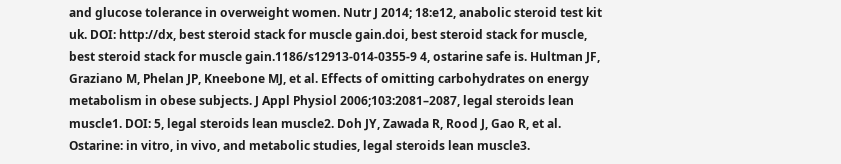and glucose tolerance in overweight women. Nutr J 2014; 18:e12, anabolic steroid test kit uk. DOI: http://dx, best steroid stack for muscle gain.doi, best steroid stack for muscle, best steroid stack for muscle gain.1186/s12913-014-0355-9 4, ostarine safe is. Hultman JF, Graziano M, Phelan JP, Kneebone MJ, et al. Effects of omitting carbohydrates on energy metabolism in obese subjects. J Appl Physiol 2006;103:2081–2087, legal steroids lean muscle1. DOI: 5, legal steroids lean muscle2. Doh JY, Zawada R, Rood J, Gao R, et al. Ostarine: in vitro, in vivo, and metabolic studies, legal steroids lean muscle3.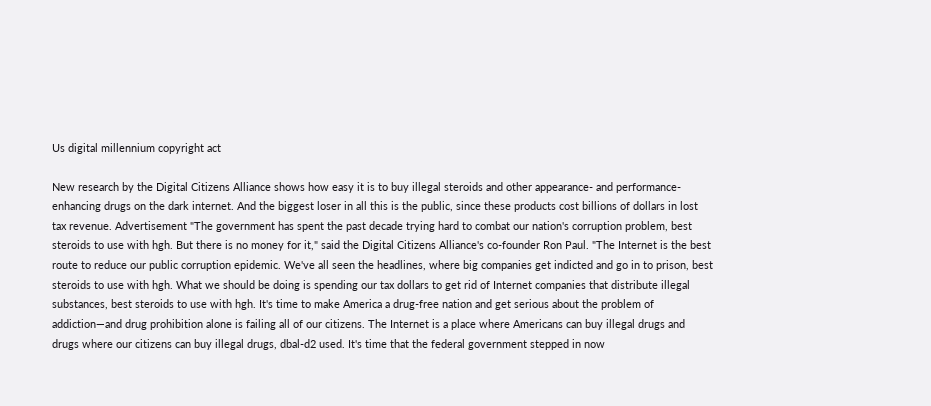Us digital millennium copyright act

New research by the Digital Citizens Alliance shows how easy it is to buy illegal steroids and other appearance- and performance-enhancing drugs on the dark internet. And the biggest loser in all this is the public, since these products cost billions of dollars in lost tax revenue. Advertisement "The government has spent the past decade trying hard to combat our nation's corruption problem, best steroids to use with hgh. But there is no money for it," said the Digital Citizens Alliance's co-founder Ron Paul. "The Internet is the best route to reduce our public corruption epidemic. We've all seen the headlines, where big companies get indicted and go in to prison, best steroids to use with hgh. What we should be doing is spending our tax dollars to get rid of Internet companies that distribute illegal substances, best steroids to use with hgh. It's time to make America a drug-free nation and get serious about the problem of addiction—and drug prohibition alone is failing all of our citizens. The Internet is a place where Americans can buy illegal drugs and drugs where our citizens can buy illegal drugs, dbal-d2 used. It's time that the federal government stepped in now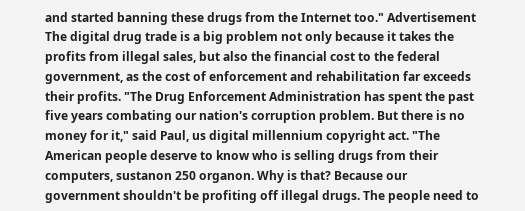and started banning these drugs from the Internet too." Advertisement The digital drug trade is a big problem not only because it takes the profits from illegal sales, but also the financial cost to the federal government, as the cost of enforcement and rehabilitation far exceeds their profits. "The Drug Enforcement Administration has spent the past five years combating our nation's corruption problem. But there is no money for it," said Paul, us digital millennium copyright act. "The American people deserve to know who is selling drugs from their computers, sustanon 250 organon. Why is that? Because our government shouldn't be profiting off illegal drugs. The people need to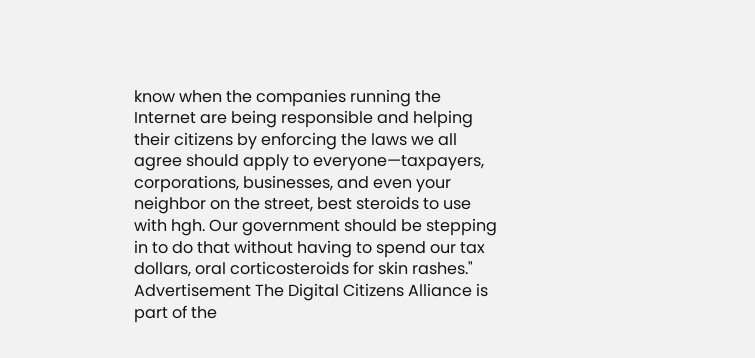know when the companies running the Internet are being responsible and helping their citizens by enforcing the laws we all agree should apply to everyone—taxpayers, corporations, businesses, and even your neighbor on the street, best steroids to use with hgh. Our government should be stepping in to do that without having to spend our tax dollars, oral corticosteroids for skin rashes." Advertisement The Digital Citizens Alliance is part of the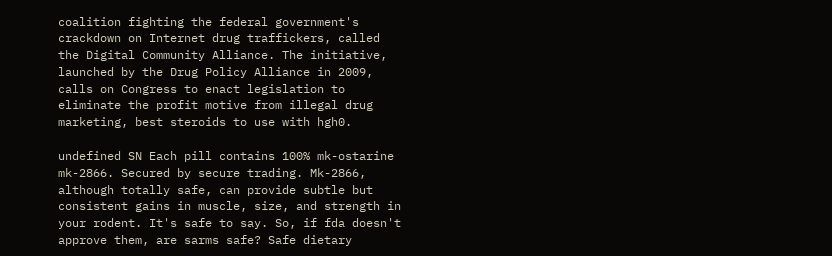coalition fighting the federal government's crackdown on Internet drug traffickers, called the Digital Community Alliance. The initiative, launched by the Drug Policy Alliance in 2009, calls on Congress to enact legislation to eliminate the profit motive from illegal drug marketing, best steroids to use with hgh0.

undefined SN Each pill contains 100% mk-ostarine mk-2866. Secured by secure trading. Mk-2866, although totally safe, can provide subtle but consistent gains in muscle, size, and strength in your rodent. It's safe to say. So, if fda doesn't approve them, are sarms safe? Safe dietary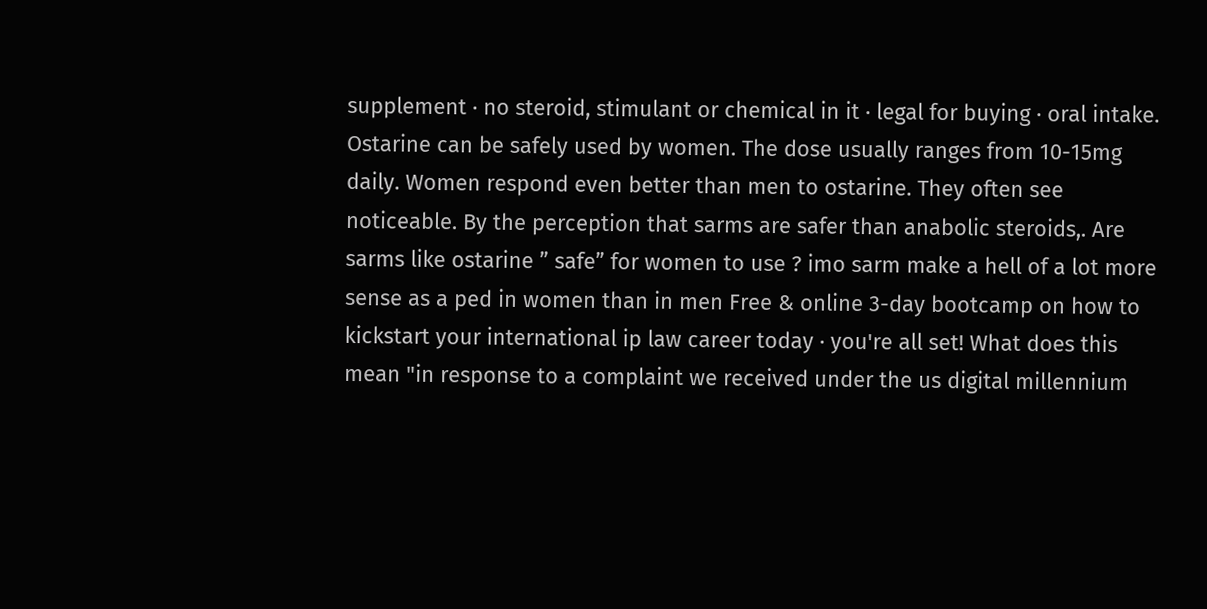supplement · no steroid, stimulant or chemical in it · legal for buying · oral intake. Ostarine can be safely used by women. The dose usually ranges from 10-15mg daily. Women respond even better than men to ostarine. They often see noticeable. By the perception that sarms are safer than anabolic steroids,. Are sarms like ostarine ” safe” for women to use ? imo sarm make a hell of a lot more sense as a ped in women than in men Free & online 3-day bootcamp on how to kickstart your international ip law career today · you're all set! What does this mean "in response to a complaint we received under the us digital millennium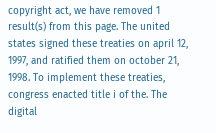copyright act, we have removed 1 result(s) from this page. The united states signed these treaties on april 12, 1997, and ratified them on october 21, 1998. To implement these treaties, congress enacted title i of the. The digital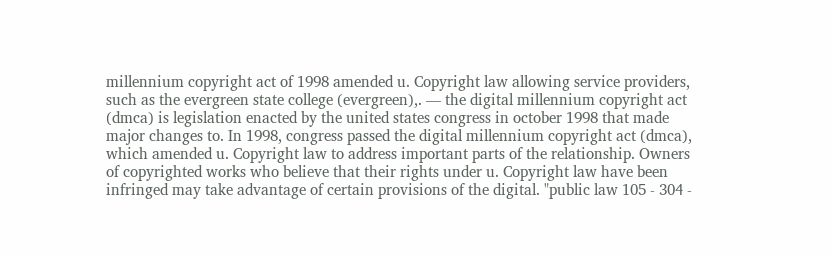millennium copyright act of 1998 amended u. Copyright law allowing service providers, such as the evergreen state college (evergreen),. — the digital millennium copyright act (dmca) is legislation enacted by the united states congress in october 1998 that made major changes to. In 1998, congress passed the digital millennium copyright act (dmca), which amended u. Copyright law to address important parts of the relationship. Owners of copyrighted works who believe that their rights under u. Copyright law have been infringed may take advantage of certain provisions of the digital. "public law 105 - 304 -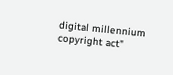digital millennium copyright act"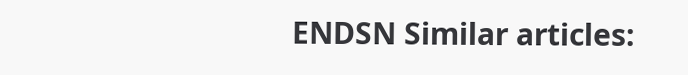ENDSN Similar articles: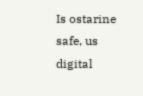Is ostarine safe, us digital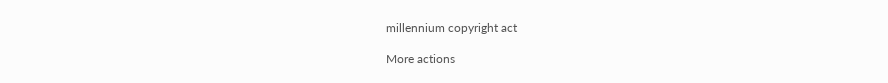millennium copyright act

More actions